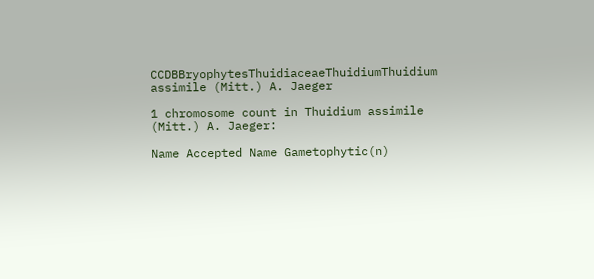CCDBBryophytesThuidiaceaeThuidiumThuidium assimile (Mitt.) A. Jaeger

1 chromosome count in Thuidium assimile (Mitt.) A. Jaeger:

Name Accepted Name Gametophytic(n)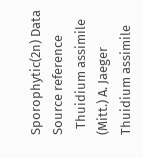Sporophytic(2n) Data Source reference
  Thuidium assimile (Mitt.) A. Jaeger Thuidium assimile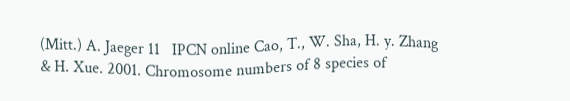(Mitt.) A. Jaeger 11   IPCN online Cao, T., W. Sha, H. y. Zhang & H. Xue. 2001. Chromosome numbers of 8 species of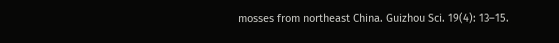mosses from northeast China. Guizhou Sci. 19(4): 13–15.